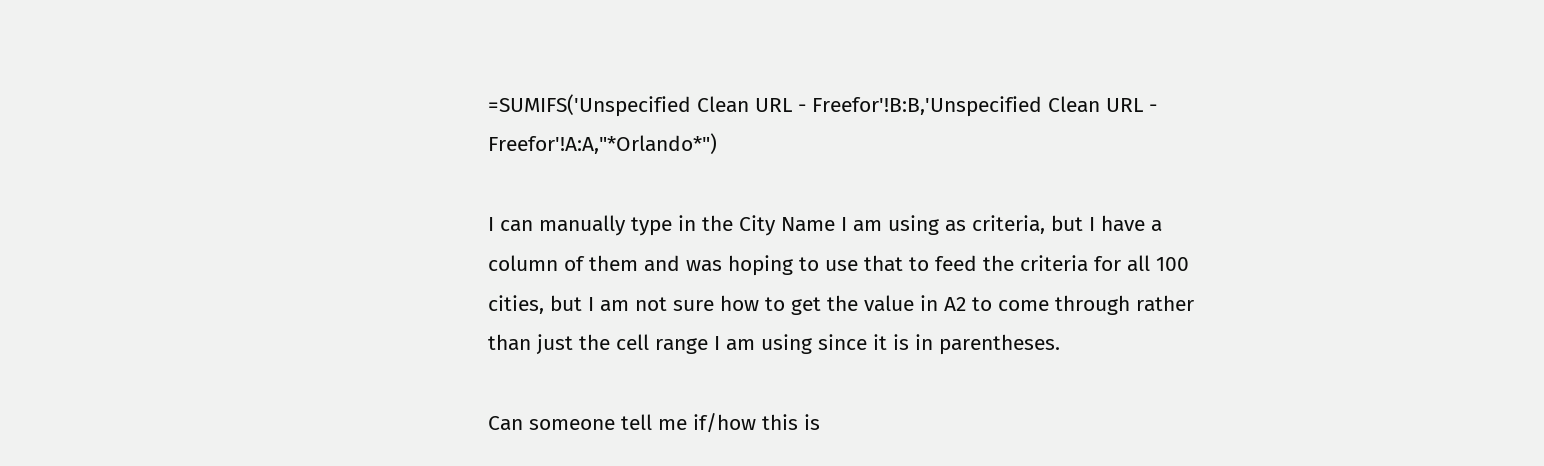=SUMIFS('Unspecified Clean URL - Freefor'!B:B,'Unspecified Clean URL - Freefor'!A:A,"*Orlando*")

I can manually type in the City Name I am using as criteria, but I have a column of them and was hoping to use that to feed the criteria for all 100 cities, but I am not sure how to get the value in A2 to come through rather than just the cell range I am using since it is in parentheses.

Can someone tell me if/how this is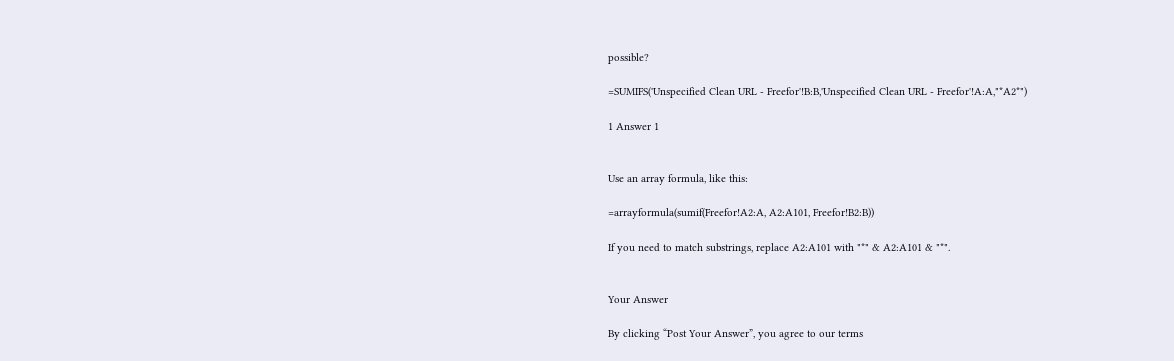possible?

=SUMIFS('Unspecified Clean URL - Freefor'!B:B,'Unspecified Clean URL - Freefor'!A:A,"*A2*")

1 Answer 1


Use an array formula, like this:

=arrayformula(sumif(Freefor!A2:A, A2:A101, Freefor!B2:B))

If you need to match substrings, replace A2:A101 with "*" & A2:A101 & "*".


Your Answer

By clicking “Post Your Answer”, you agree to our terms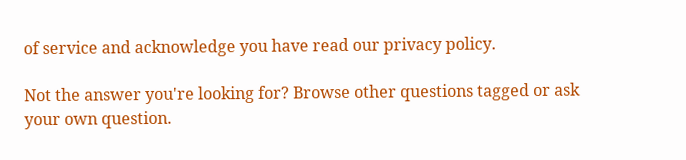of service and acknowledge you have read our privacy policy.

Not the answer you're looking for? Browse other questions tagged or ask your own question.